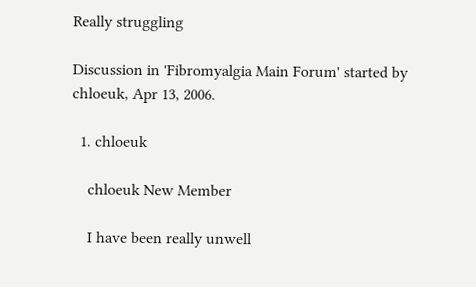Really struggling

Discussion in 'Fibromyalgia Main Forum' started by chloeuk, Apr 13, 2006.

  1. chloeuk

    chloeuk New Member

    I have been really unwell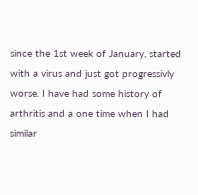since the 1st week of January, started with a virus and just got progressivly worse. I have had some history of arthritis and a one time when I had similar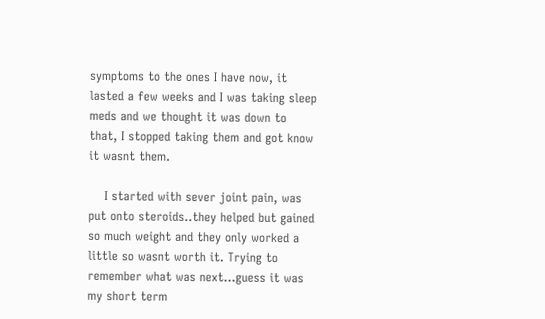symptoms to the ones I have now, it lasted a few weeks and I was taking sleep meds and we thought it was down to that, I stopped taking them and got know it wasnt them.

    I started with sever joint pain, was put onto steroids..they helped but gained so much weight and they only worked a little so wasnt worth it. Trying to remember what was next...guess it was my short term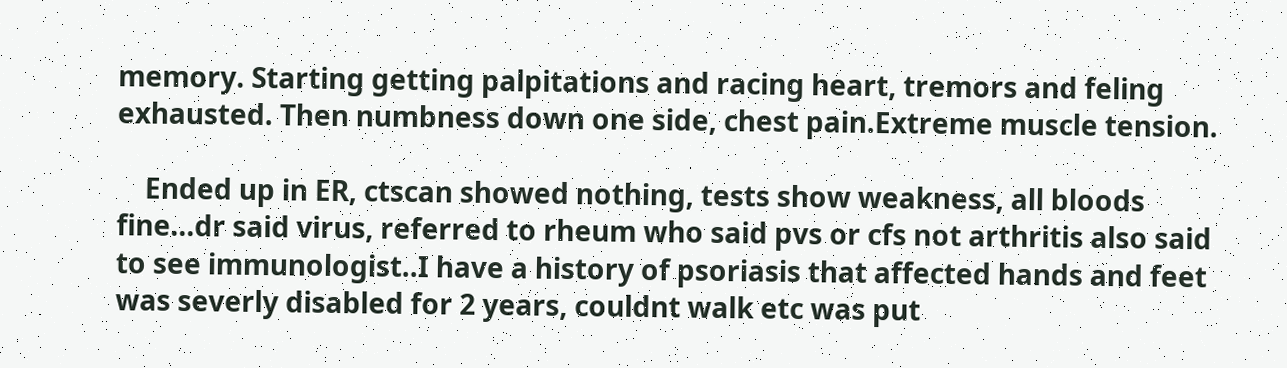memory. Starting getting palpitations and racing heart, tremors and feling exhausted. Then numbness down one side, chest pain.Extreme muscle tension.

    Ended up in ER, ctscan showed nothing, tests show weakness, all bloods fine...dr said virus, referred to rheum who said pvs or cfs not arthritis also said to see immunologist..I have a history of psoriasis that affected hands and feet was severly disabled for 2 years, couldnt walk etc was put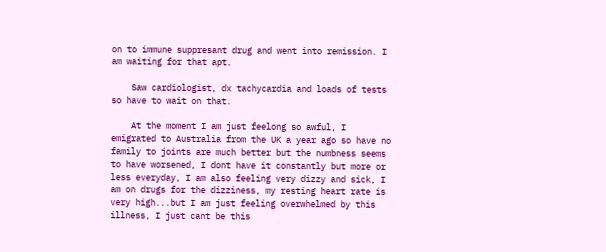on to immune suppresant drug and went into remission. I am waiting for that apt.

    Saw cardiologist, dx tachycardia and loads of tests so have to wait on that.

    At the moment I am just feelong so awful, I emigrated to Australia from the UK a year ago so have no family to joints are much better but the numbness seems to have worsened, I dont have it constantly but more or less everyday, I am also feeling very dizzy and sick, I am on drugs for the dizziness, my resting heart rate is very high...but I am just feeling overwhelmed by this illness, I just cant be this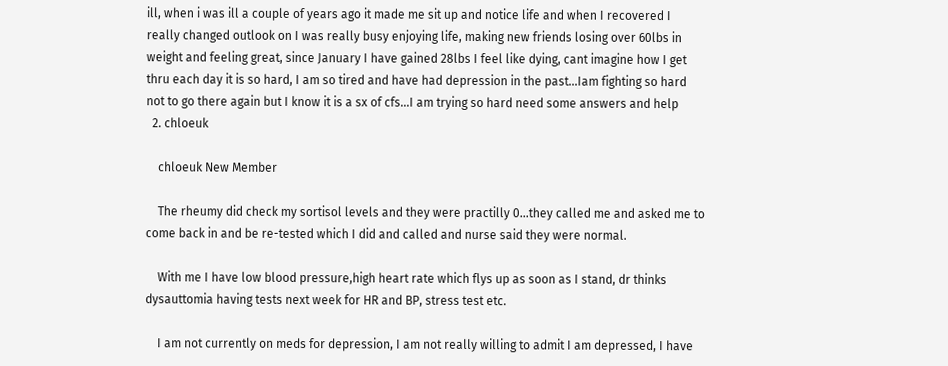ill, when i was ill a couple of years ago it made me sit up and notice life and when I recovered I really changed outlook on I was really busy enjoying life, making new friends losing over 60lbs in weight and feeling great, since January I have gained 28lbs I feel like dying, cant imagine how I get thru each day it is so hard, I am so tired and have had depression in the past...Iam fighting so hard not to go there again but I know it is a sx of cfs...I am trying so hard need some answers and help
  2. chloeuk

    chloeuk New Member

    The rheumy did check my sortisol levels and they were practilly 0...they called me and asked me to come back in and be re-tested which I did and called and nurse said they were normal.

    With me I have low blood pressure,high heart rate which flys up as soon as I stand, dr thinks dysauttomia having tests next week for HR and BP, stress test etc.

    I am not currently on meds for depression, I am not really willing to admit I am depressed, I have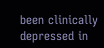been clinically depressed in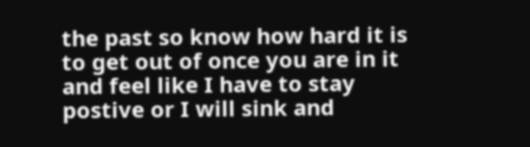the past so know how hard it is to get out of once you are in it and feel like I have to stay postive or I will sink and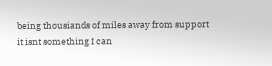being thousiands of miles away from support it isnt something I can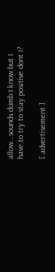allow...sounds dumb I know but I have to try to stay positive dont I?

[ advertisement ]